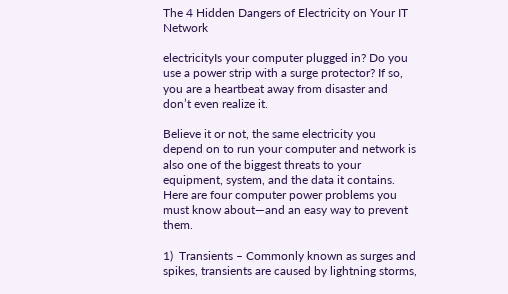The 4 Hidden Dangers of Electricity on Your IT Network

electricityIs your computer plugged in? Do you use a power strip with a surge protector? If so, you are a heartbeat away from disaster and don’t even realize it.

Believe it or not, the same electricity you depend on to run your computer and network is also one of the biggest threats to your equipment, system, and the data it contains. Here are four computer power problems you must know about—and an easy way to prevent them.

1)  Transients – Commonly known as surges and spikes, transients are caused by lightning storms,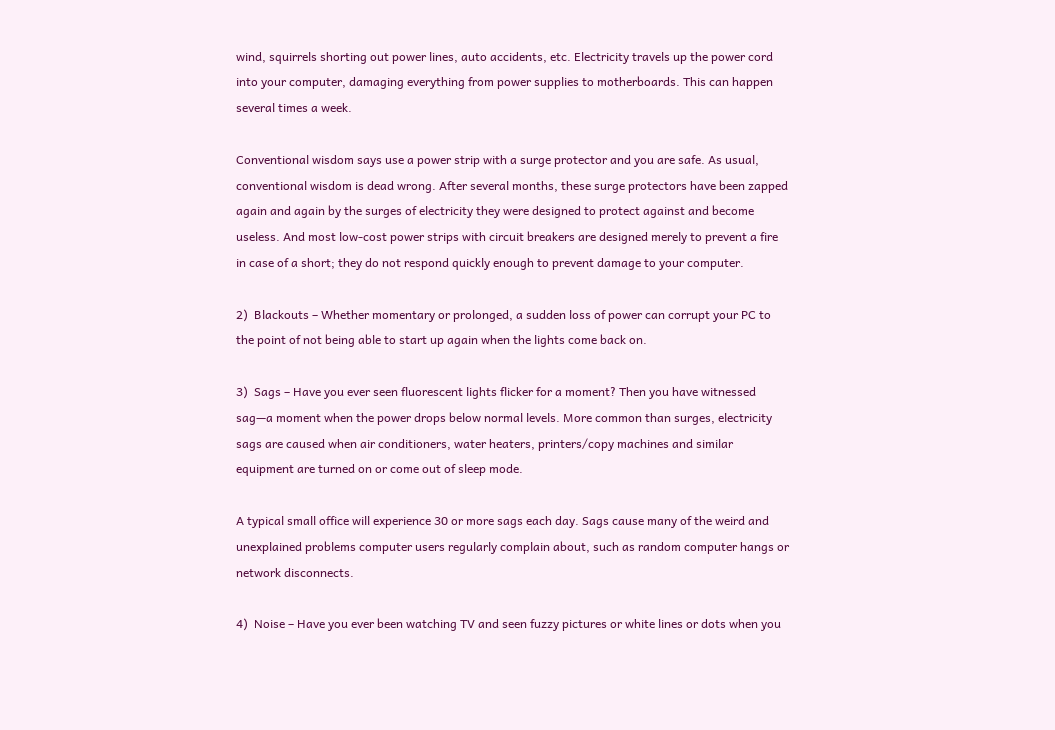wind, squirrels shorting out power lines, auto accidents, etc. Electricity travels up the power cord into your computer, damaging everything from power supplies to motherboards. This can happen several times a week.

Conventional wisdom says use a power strip with a surge protector and you are safe. As usual, conventional wisdom is dead wrong. After several months, these surge protectors have been zapped again and again by the surges of electricity they were designed to protect against and become useless. And most low-cost power strips with circuit breakers are designed merely to prevent a fire in case of a short; they do not respond quickly enough to prevent damage to your computer.

2)  Blackouts – Whether momentary or prolonged, a sudden loss of power can corrupt your PC to the point of not being able to start up again when the lights come back on.

3)  Sags – Have you ever seen fluorescent lights flicker for a moment? Then you have witnessed sag—a moment when the power drops below normal levels. More common than surges, electricity sags are caused when air conditioners, water heaters, printers/copy machines and similar equipment are turned on or come out of sleep mode.

A typical small office will experience 30 or more sags each day. Sags cause many of the weird and unexplained problems computer users regularly complain about, such as random computer hangs or network disconnects.

4)  Noise – Have you ever been watching TV and seen fuzzy pictures or white lines or dots when you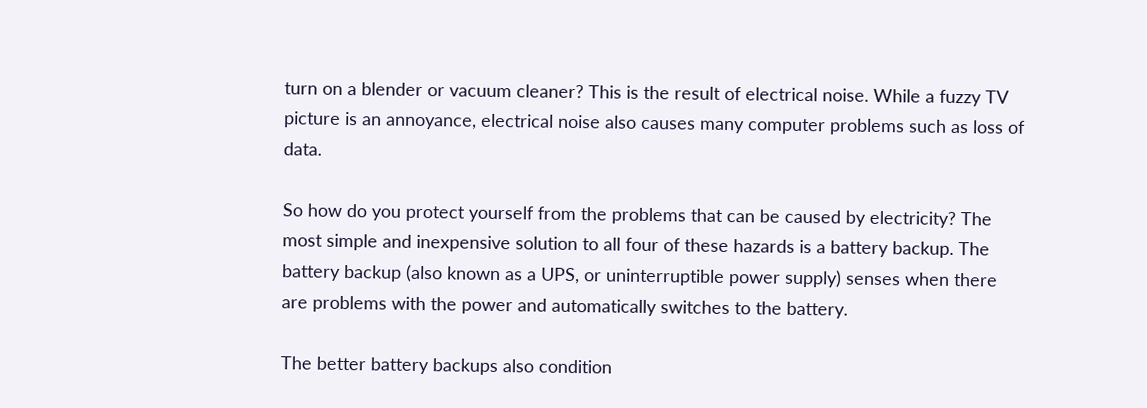turn on a blender or vacuum cleaner? This is the result of electrical noise. While a fuzzy TV picture is an annoyance, electrical noise also causes many computer problems such as loss of data.

So how do you protect yourself from the problems that can be caused by electricity? The most simple and inexpensive solution to all four of these hazards is a battery backup. The battery backup (also known as a UPS, or uninterruptible power supply) senses when there are problems with the power and automatically switches to the battery.

The better battery backups also condition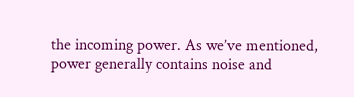the incoming power. As we’ve mentioned, power generally contains noise and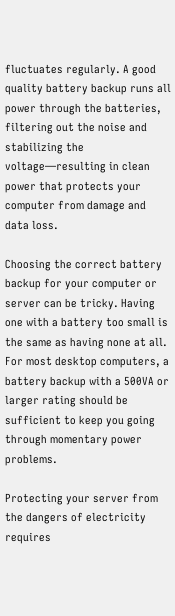fluctuates regularly. A good quality battery backup runs all power through the batteries, filtering out the noise and stabilizing the voltage—resulting in clean power that protects your computer from damage and data loss.

Choosing the correct battery backup for your computer or server can be tricky. Having one with a battery too small is the same as having none at all. For most desktop computers, a battery backup with a 500VA or larger rating should be sufficient to keep you going through momentary power problems.

Protecting your server from the dangers of electricity requires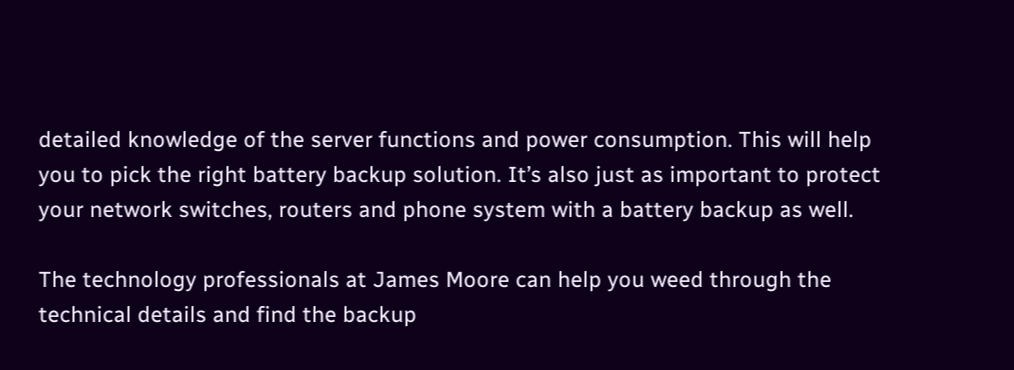detailed knowledge of the server functions and power consumption. This will help you to pick the right battery backup solution. It’s also just as important to protect your network switches, routers and phone system with a battery backup as well.

The technology professionals at James Moore can help you weed through the technical details and find the backup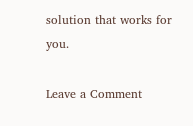solution that works for you.

Leave a Comment